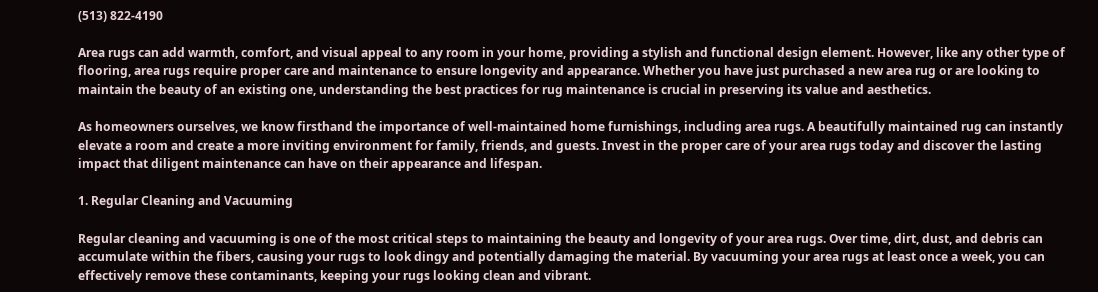(513) 822-4190

Area rugs can add warmth, comfort, and visual appeal to any room in your home, providing a stylish and functional design element. However, like any other type of flooring, area rugs require proper care and maintenance to ensure longevity and appearance. Whether you have just purchased a new area rug or are looking to maintain the beauty of an existing one, understanding the best practices for rug maintenance is crucial in preserving its value and aesthetics.

As homeowners ourselves, we know firsthand the importance of well-maintained home furnishings, including area rugs. A beautifully maintained rug can instantly elevate a room and create a more inviting environment for family, friends, and guests. Invest in the proper care of your area rugs today and discover the lasting impact that diligent maintenance can have on their appearance and lifespan.

1. Regular Cleaning and Vacuuming

Regular cleaning and vacuuming is one of the most critical steps to maintaining the beauty and longevity of your area rugs. Over time, dirt, dust, and debris can accumulate within the fibers, causing your rugs to look dingy and potentially damaging the material. By vacuuming your area rugs at least once a week, you can effectively remove these contaminants, keeping your rugs looking clean and vibrant.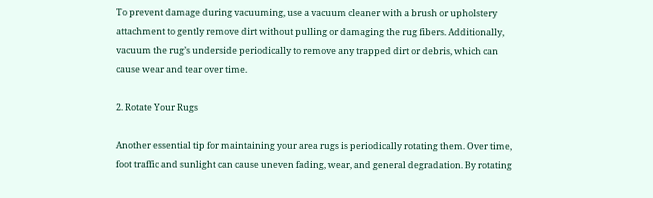To prevent damage during vacuuming, use a vacuum cleaner with a brush or upholstery attachment to gently remove dirt without pulling or damaging the rug fibers. Additionally, vacuum the rug’s underside periodically to remove any trapped dirt or debris, which can cause wear and tear over time.

2. Rotate Your Rugs

Another essential tip for maintaining your area rugs is periodically rotating them. Over time, foot traffic and sunlight can cause uneven fading, wear, and general degradation. By rotating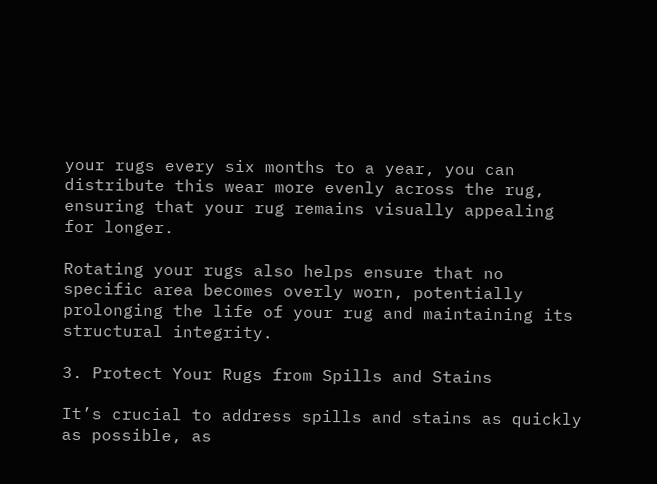your rugs every six months to a year, you can distribute this wear more evenly across the rug, ensuring that your rug remains visually appealing for longer.

Rotating your rugs also helps ensure that no specific area becomes overly worn, potentially prolonging the life of your rug and maintaining its structural integrity.

3. Protect Your Rugs from Spills and Stains

It’s crucial to address spills and stains as quickly as possible, as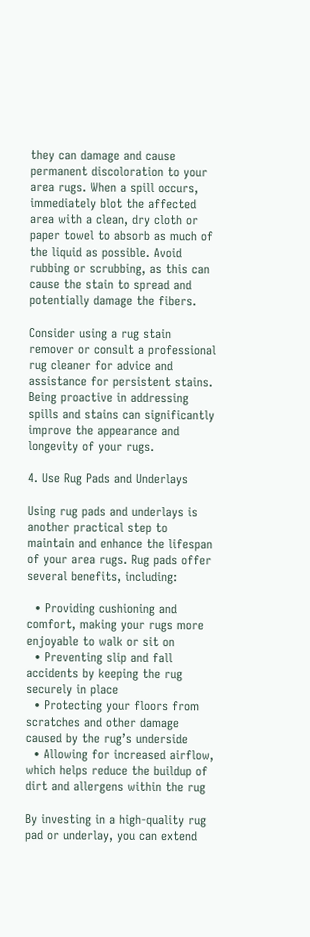they can damage and cause permanent discoloration to your area rugs. When a spill occurs, immediately blot the affected area with a clean, dry cloth or paper towel to absorb as much of the liquid as possible. Avoid rubbing or scrubbing, as this can cause the stain to spread and potentially damage the fibers.

Consider using a rug stain remover or consult a professional rug cleaner for advice and assistance for persistent stains. Being proactive in addressing spills and stains can significantly improve the appearance and longevity of your rugs.

4. Use Rug Pads and Underlays

Using rug pads and underlays is another practical step to maintain and enhance the lifespan of your area rugs. Rug pads offer several benefits, including:

  • Providing cushioning and comfort, making your rugs more enjoyable to walk or sit on
  • Preventing slip and fall accidents by keeping the rug securely in place
  • Protecting your floors from scratches and other damage caused by the rug’s underside
  • Allowing for increased airflow, which helps reduce the buildup of dirt and allergens within the rug

By investing in a high-quality rug pad or underlay, you can extend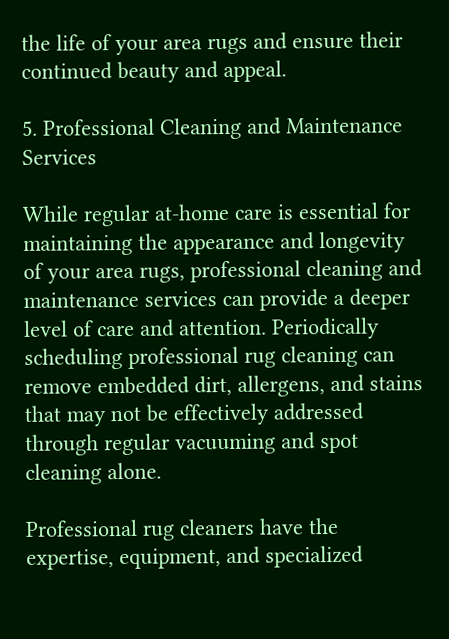the life of your area rugs and ensure their continued beauty and appeal.

5. Professional Cleaning and Maintenance Services

While regular at-home care is essential for maintaining the appearance and longevity of your area rugs, professional cleaning and maintenance services can provide a deeper level of care and attention. Periodically scheduling professional rug cleaning can remove embedded dirt, allergens, and stains that may not be effectively addressed through regular vacuuming and spot cleaning alone.

Professional rug cleaners have the expertise, equipment, and specialized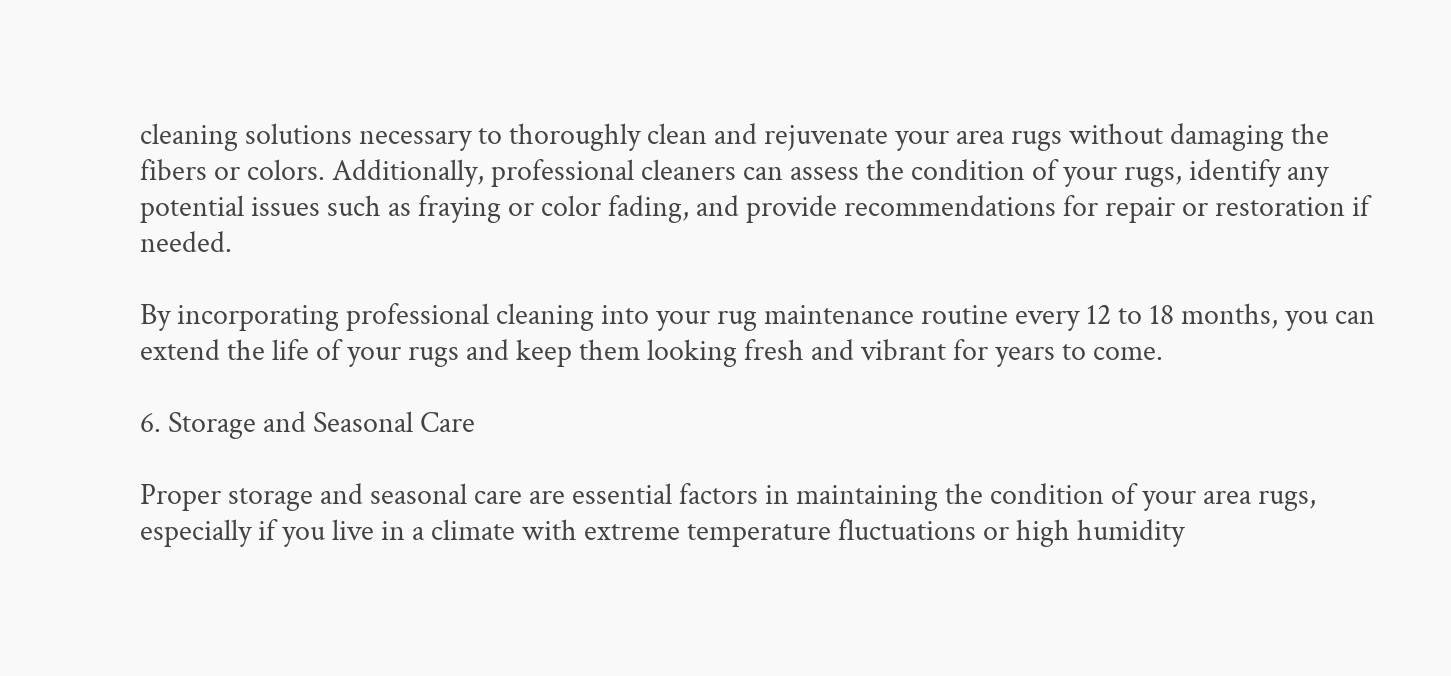cleaning solutions necessary to thoroughly clean and rejuvenate your area rugs without damaging the fibers or colors. Additionally, professional cleaners can assess the condition of your rugs, identify any potential issues such as fraying or color fading, and provide recommendations for repair or restoration if needed.

By incorporating professional cleaning into your rug maintenance routine every 12 to 18 months, you can extend the life of your rugs and keep them looking fresh and vibrant for years to come.

6. Storage and Seasonal Care

Proper storage and seasonal care are essential factors in maintaining the condition of your area rugs, especially if you live in a climate with extreme temperature fluctuations or high humidity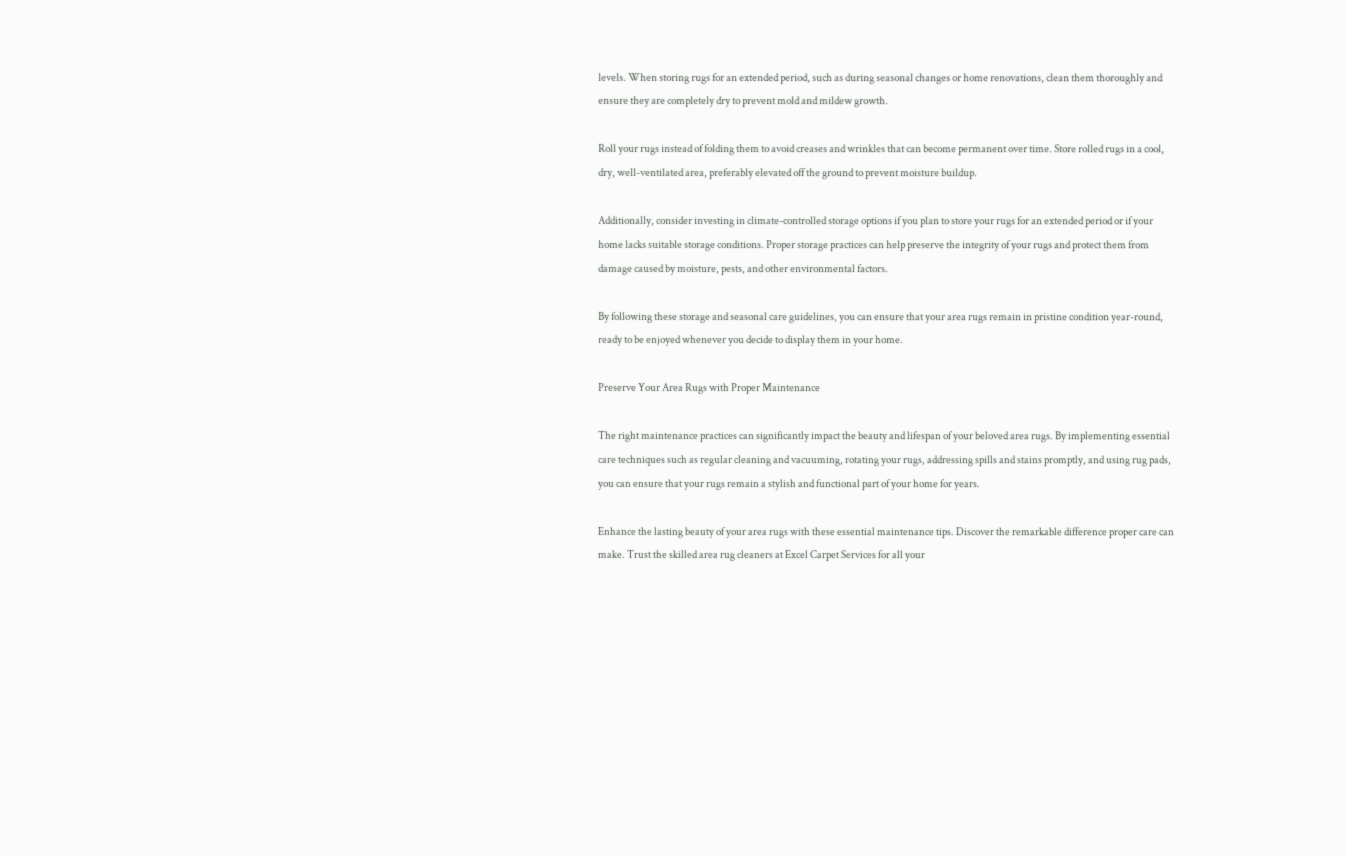levels. When storing rugs for an extended period, such as during seasonal changes or home renovations, clean them thoroughly and ensure they are completely dry to prevent mold and mildew growth.

Roll your rugs instead of folding them to avoid creases and wrinkles that can become permanent over time. Store rolled rugs in a cool, dry, well-ventilated area, preferably elevated off the ground to prevent moisture buildup.

Additionally, consider investing in climate-controlled storage options if you plan to store your rugs for an extended period or if your home lacks suitable storage conditions. Proper storage practices can help preserve the integrity of your rugs and protect them from damage caused by moisture, pests, and other environmental factors.

By following these storage and seasonal care guidelines, you can ensure that your area rugs remain in pristine condition year-round, ready to be enjoyed whenever you decide to display them in your home.

Preserve Your Area Rugs with Proper Maintenance

The right maintenance practices can significantly impact the beauty and lifespan of your beloved area rugs. By implementing essential care techniques such as regular cleaning and vacuuming, rotating your rugs, addressing spills and stains promptly, and using rug pads, you can ensure that your rugs remain a stylish and functional part of your home for years.

Enhance the lasting beauty of your area rugs with these essential maintenance tips. Discover the remarkable difference proper care can make. Trust the skilled area rug cleaners at Excel Carpet Services for all your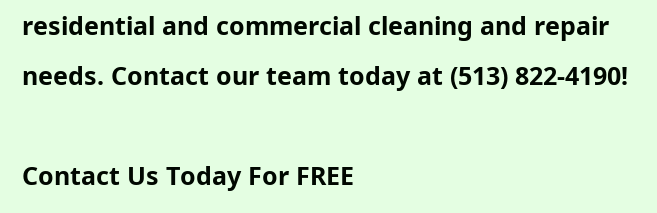residential and commercial cleaning and repair needs. Contact our team today at (513) 822-4190!

Contact Us Today For FREE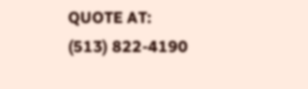QUOTE AT: (513) 822-4190